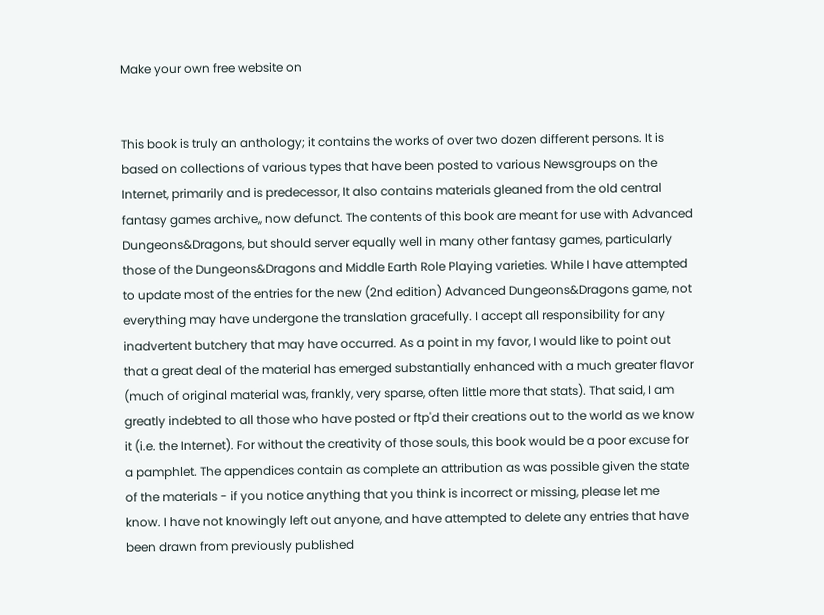Make your own free website on


This book is truly an anthology; it contains the works of over two dozen different persons. It is based on collections of various types that have been posted to various Newsgroups on the Internet, primarily and is predecessor, It also contains materials gleaned from the old central fantasy games archive,, now defunct. The contents of this book are meant for use with Advanced Dungeons&Dragons, but should server equally well in many other fantasy games, particularly those of the Dungeons&Dragons and Middle Earth Role Playing varieties. While I have attempted to update most of the entries for the new (2nd edition) Advanced Dungeons&Dragons game, not everything may have undergone the translation gracefully. I accept all responsibility for any inadvertent butchery that may have occurred. As a point in my favor, I would like to point out that a great deal of the material has emerged substantially enhanced with a much greater flavor (much of original material was, frankly, very sparse, often little more that stats). That said, I am greatly indebted to all those who have posted or ftp'd their creations out to the world as we know it (i.e. the Internet). For without the creativity of those souls, this book would be a poor excuse for a pamphlet. The appendices contain as complete an attribution as was possible given the state of the materials - if you notice anything that you think is incorrect or missing, please let me know. I have not knowingly left out anyone, and have attempted to delete any entries that have been drawn from previously published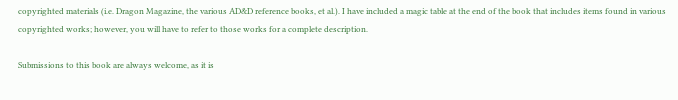copyrighted materials (i.e. Dragon Magazine, the various AD&D reference books, et al.). I have included a magic table at the end of the book that includes items found in various copyrighted works; however, you will have to refer to those works for a complete description.

Submissions to this book are always welcome, as it is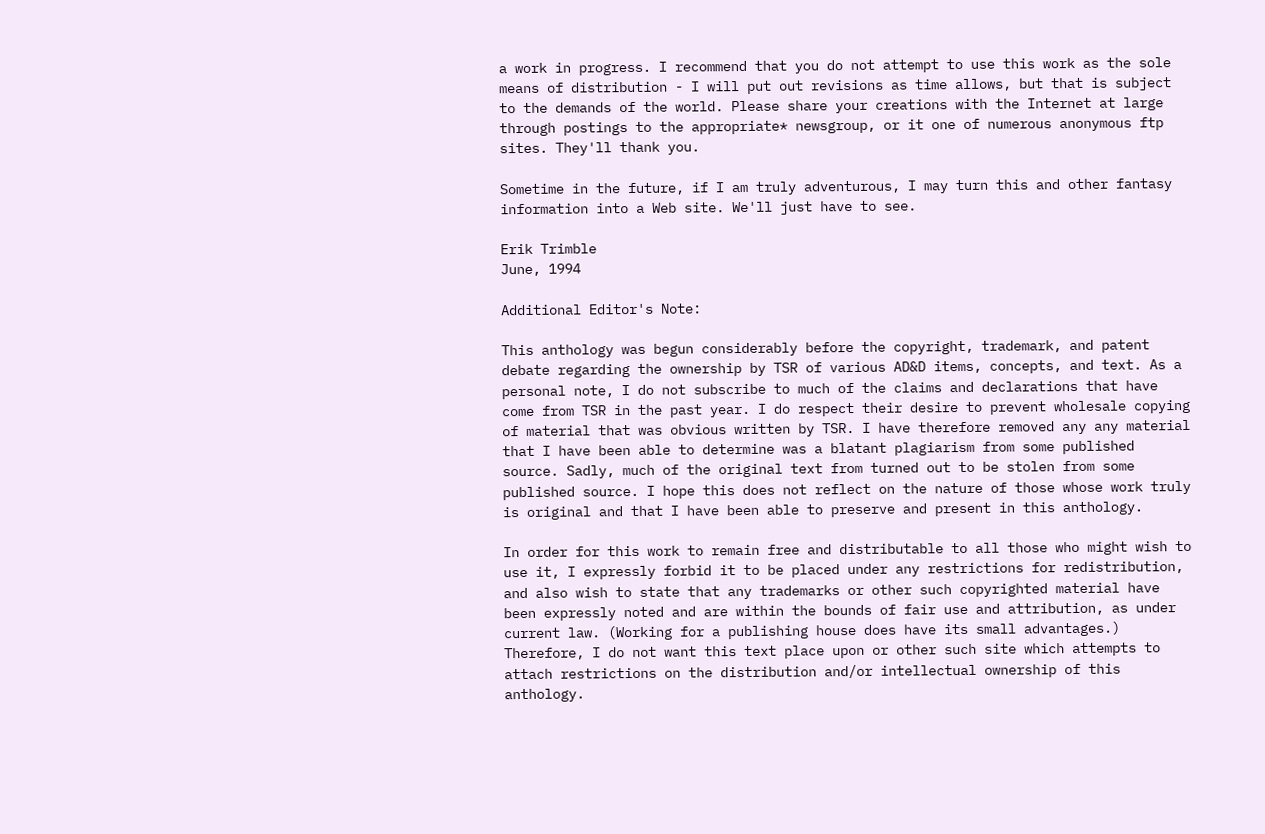a work in progress. I recommend that you do not attempt to use this work as the sole means of distribution - I will put out revisions as time allows, but that is subject to the demands of the world. Please share your creations with the Internet at large through postings to the appropriate* newsgroup, or it one of numerous anonymous ftp sites. They'll thank you.

Sometime in the future, if I am truly adventurous, I may turn this and other fantasy information into a Web site. We'll just have to see.

Erik Trimble
June, 1994

Additional Editor's Note:

This anthology was begun considerably before the copyright, trademark, and patent debate regarding the ownership by TSR of various AD&D items, concepts, and text. As a personal note, I do not subscribe to much of the claims and declarations that have come from TSR in the past year. I do respect their desire to prevent wholesale copying of material that was obvious written by TSR. I have therefore removed any any material that I have been able to determine was a blatant plagiarism from some published source. Sadly, much of the original text from turned out to be stolen from some published source. I hope this does not reflect on the nature of those whose work truly is original and that I have been able to preserve and present in this anthology.

In order for this work to remain free and distributable to all those who might wish to use it, I expressly forbid it to be placed under any restrictions for redistribution, and also wish to state that any trademarks or other such copyrighted material have been expressly noted and are within the bounds of fair use and attribution, as under current law. (Working for a publishing house does have its small advantages.) Therefore, I do not want this text place upon or other such site which attempts to attach restrictions on the distribution and/or intellectual ownership of this anthology.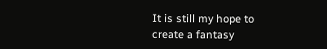It is still my hope to create a fantasy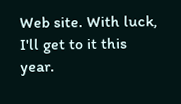Web site. With luck, I'll get to it this year.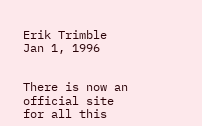Erik Trimble
Jan 1, 1996


There is now an official site for all this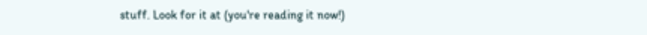stuff. Look for it at (you're reading it now!)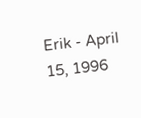Erik - April 15, 1996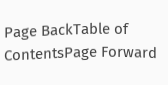Page BackTable of ContentsPage Forward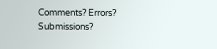Comments? Errors? Submissions?